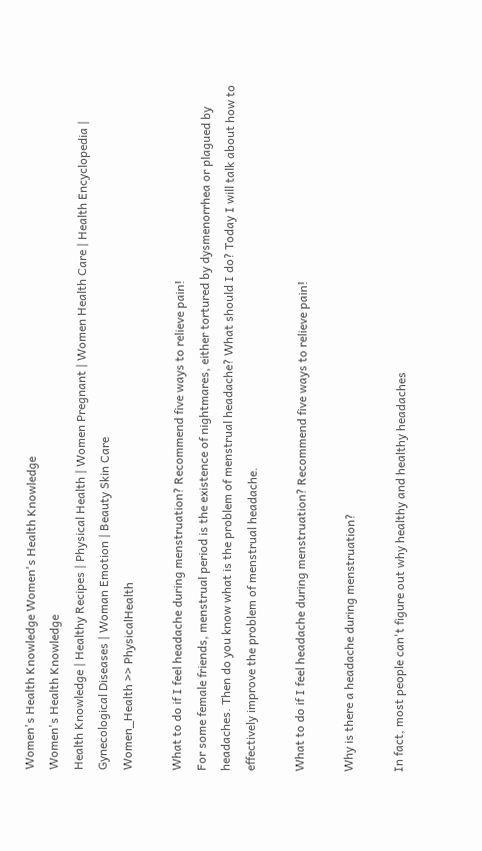Women's Health Knowledge Women's Health Knowledge
Women's Health Knowledge
Health Knowledge | Healthy Recipes | Physical Health | Women Pregnant | Women Health Care | Health Encyclopedia | Gynecological Diseases | Woman Emotion | Beauty Skin Care
Women_Health >> PhysicalHealth

What to do if I feel headache during menstruation? Recommend five ways to relieve pain!
For some female friends, menstrual period is the existence of nightmares, either tortured by dysmenorrhea or plagued by headaches. Then do you know what is the problem of menstrual headache? What should I do? Today I will talk about how to effectively improve the problem of menstrual headache.

What to do if I feel headache during menstruation? Recommend five ways to relieve pain!

Why is there a headache during menstruation?

In fact, most people can't figure out why healthy and healthy headaches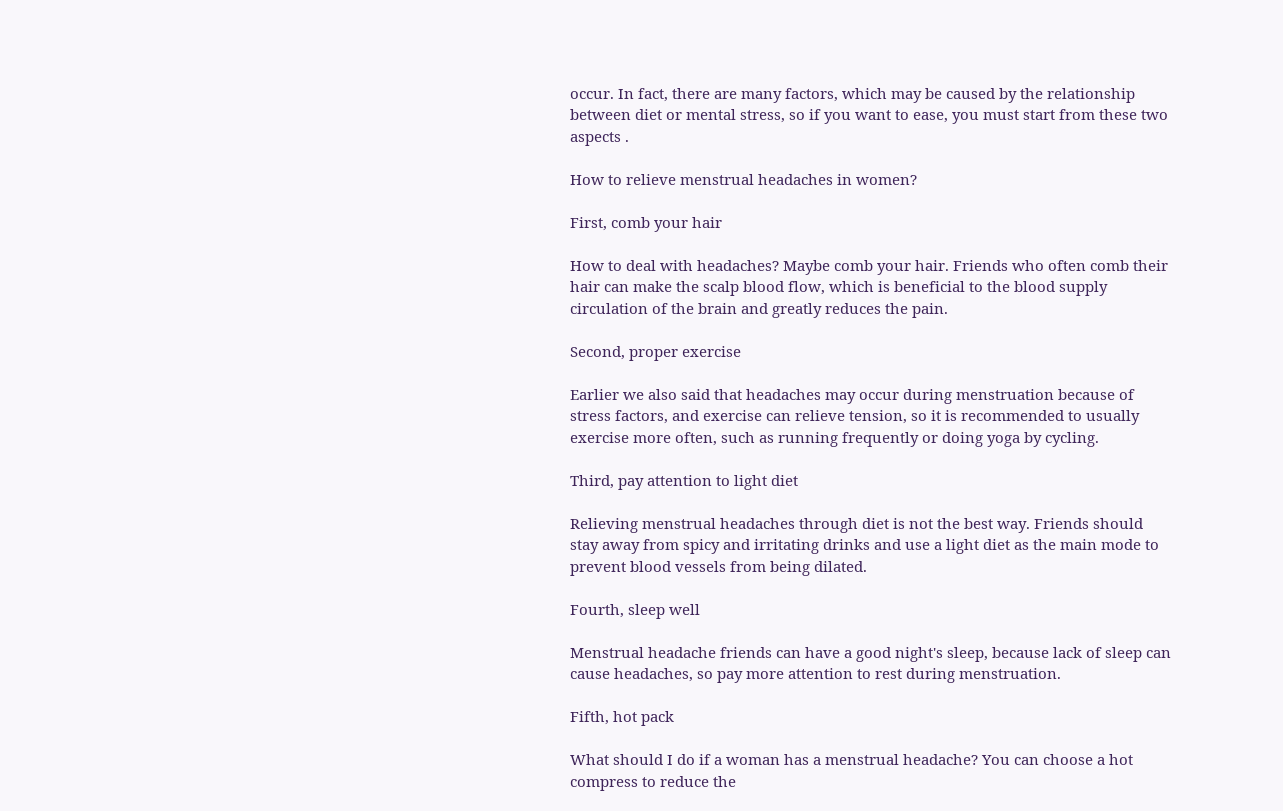occur. In fact, there are many factors, which may be caused by the relationship between diet or mental stress, so if you want to ease, you must start from these two aspects .

How to relieve menstrual headaches in women?

First, comb your hair

How to deal with headaches? Maybe comb your hair. Friends who often comb their hair can make the scalp blood flow, which is beneficial to the blood supply circulation of the brain and greatly reduces the pain.

Second, proper exercise

Earlier we also said that headaches may occur during menstruation because of stress factors, and exercise can relieve tension, so it is recommended to usually exercise more often, such as running frequently or doing yoga by cycling.

Third, pay attention to light diet

Relieving menstrual headaches through diet is not the best way. Friends should stay away from spicy and irritating drinks and use a light diet as the main mode to prevent blood vessels from being dilated.

Fourth, sleep well

Menstrual headache friends can have a good night's sleep, because lack of sleep can cause headaches, so pay more attention to rest during menstruation.

Fifth, hot pack

What should I do if a woman has a menstrual headache? You can choose a hot compress to reduce the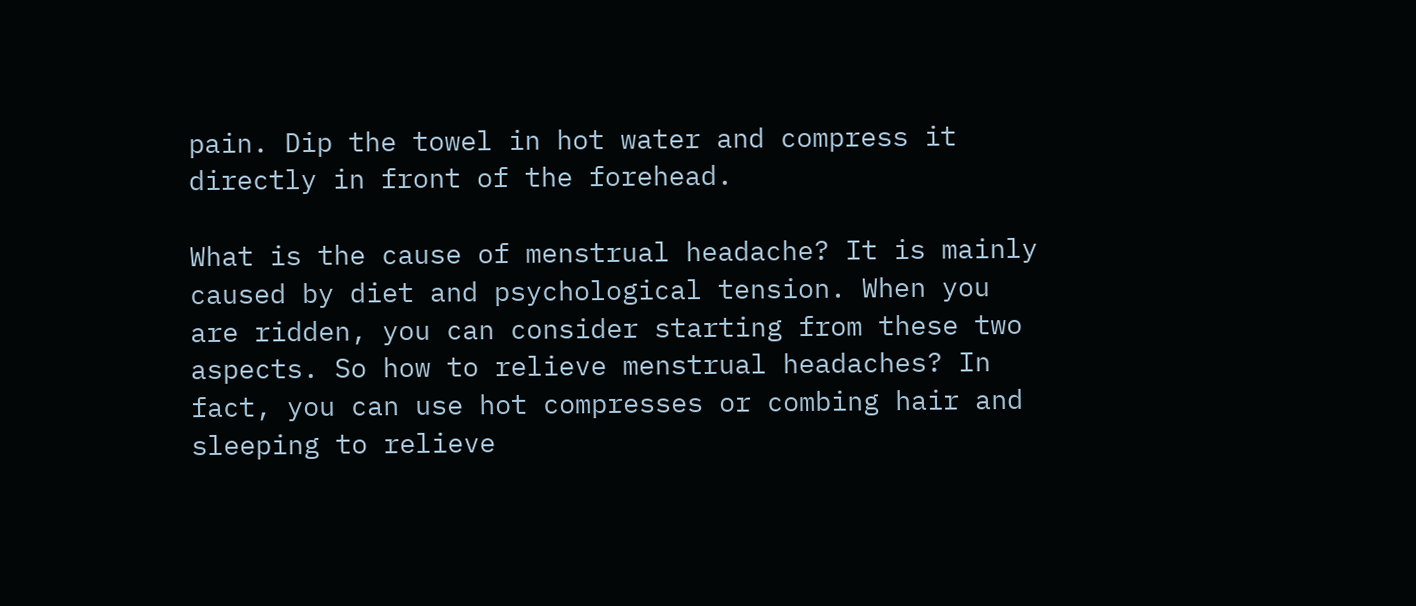pain. Dip the towel in hot water and compress it directly in front of the forehead.

What is the cause of menstrual headache? It is mainly caused by diet and psychological tension. When you are ridden, you can consider starting from these two aspects. So how to relieve menstrual headaches? In fact, you can use hot compresses or combing hair and sleeping to relieve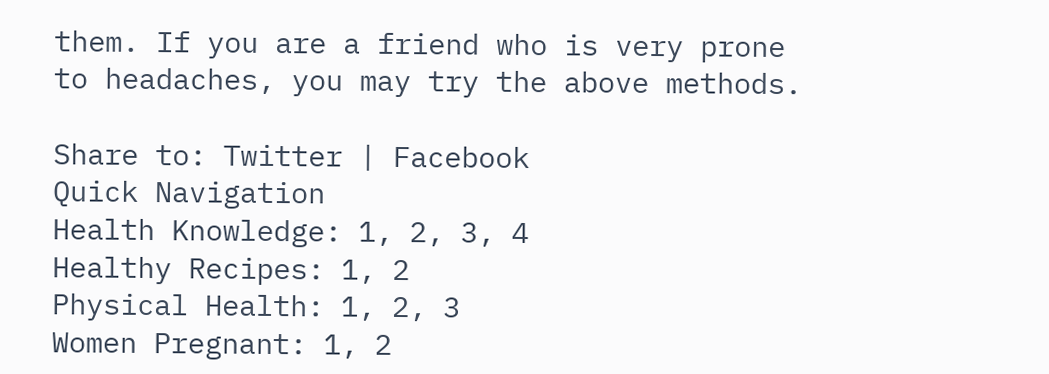them. If you are a friend who is very prone to headaches, you may try the above methods.

Share to: Twitter | Facebook
Quick Navigation
Health Knowledge: 1, 2, 3, 4
Healthy Recipes: 1, 2
Physical Health: 1, 2, 3
Women Pregnant: 1, 2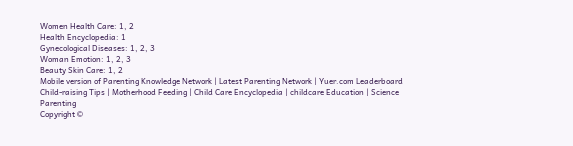Women Health Care: 1, 2
Health Encyclopedia: 1
Gynecological Diseases: 1, 2, 3
Woman Emotion: 1, 2, 3
Beauty Skin Care: 1, 2
Mobile version of Parenting Knowledge Network | Latest Parenting Network | Yuer.com Leaderboard
Child-raising Tips | Motherhood Feeding | Child Care Encyclopedia | childcare Education | Science Parenting
Copyright ©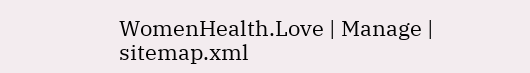WomenHealth.Love | Manage | sitemap.xml